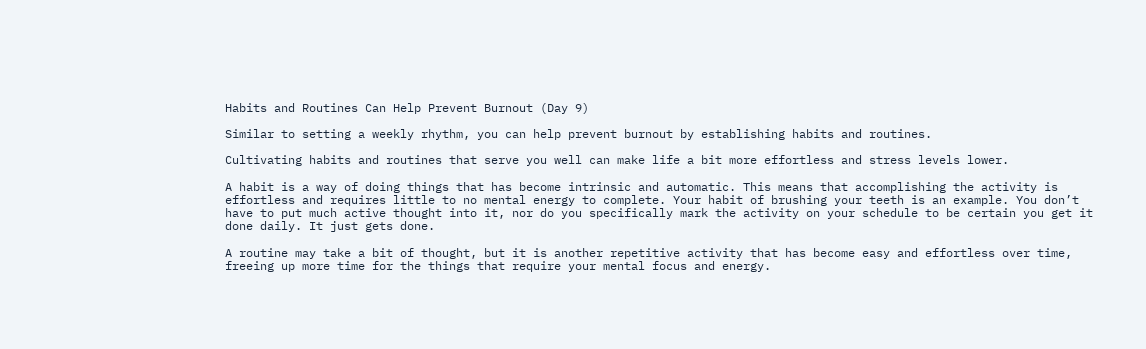Habits and Routines Can Help Prevent Burnout (Day 9)

Similar to setting a weekly rhythm, you can help prevent burnout by establishing habits and routines.

Cultivating habits and routines that serve you well can make life a bit more effortless and stress levels lower.

A habit is a way of doing things that has become intrinsic and automatic. This means that accomplishing the activity is effortless and requires little to no mental energy to complete. Your habit of brushing your teeth is an example. You don’t have to put much active thought into it, nor do you specifically mark the activity on your schedule to be certain you get it done daily. It just gets done.

A routine may take a bit of thought, but it is another repetitive activity that has become easy and effortless over time, freeing up more time for the things that require your mental focus and energy.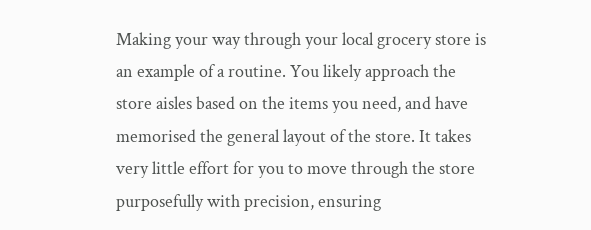Making your way through your local grocery store is an example of a routine. You likely approach the store aisles based on the items you need, and have memorised the general layout of the store. It takes very little effort for you to move through the store purposefully with precision, ensuring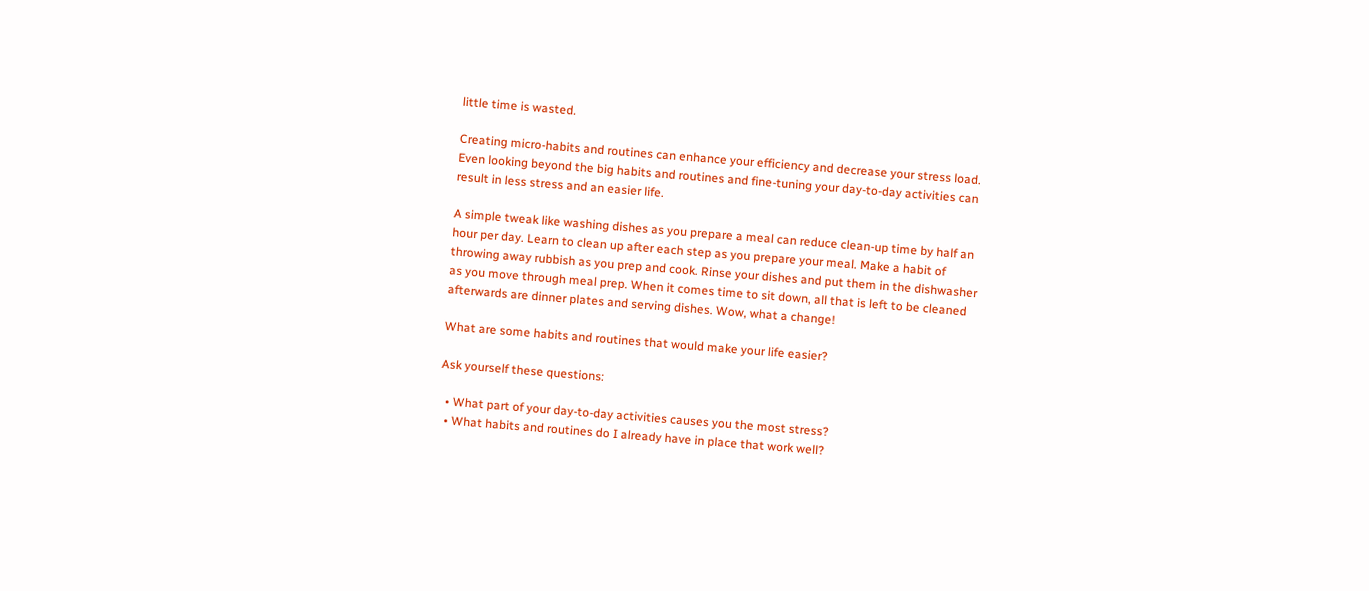little time is wasted.

Creating micro-habits and routines can enhance your efficiency and decrease your stress load. Even looking beyond the big habits and routines and fine-tuning your day-to-day activities can result in less stress and an easier life.

A simple tweak like washing dishes as you prepare a meal can reduce clean-up time by half an hour per day. Learn to clean up after each step as you prepare your meal. Make a habit of throwing away rubbish as you prep and cook. Rinse your dishes and put them in the dishwasher as you move through meal prep. When it comes time to sit down, all that is left to be cleaned afterwards are dinner plates and serving dishes. Wow, what a change!

What are some habits and routines that would make your life easier?

Ask yourself these questions:

  • What part of your day-to-day activities causes you the most stress?
  • What habits and routines do I already have in place that work well?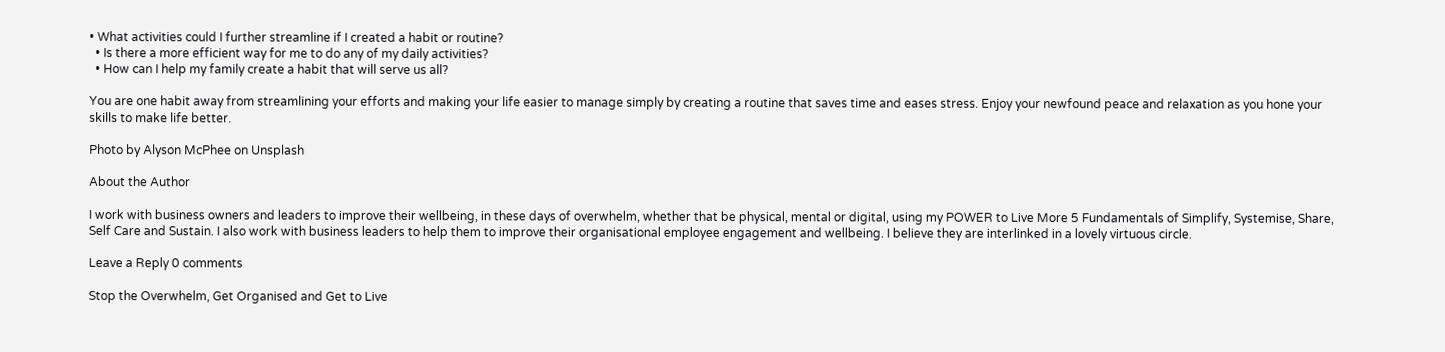• What activities could I further streamline if I created a habit or routine?
  • Is there a more efficient way for me to do any of my daily activities?
  • How can I help my family create a habit that will serve us all?

You are one habit away from streamlining your efforts and making your life easier to manage simply by creating a routine that saves time and eases stress. Enjoy your newfound peace and relaxation as you hone your skills to make life better.

Photo by Alyson McPhee on Unsplash

About the Author

I work with business owners and leaders to improve their wellbeing, in these days of overwhelm, whether that be physical, mental or digital, using my POWER to Live More 5 Fundamentals of Simplify, Systemise, Share, Self Care and Sustain. I also work with business leaders to help them to improve their organisational employee engagement and wellbeing. I believe they are interlinked in a lovely virtuous circle.

Leave a Reply 0 comments

Stop the Overwhelm, Get Organised and Get to Live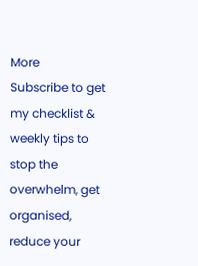More
Subscribe to get my checklist & weekly tips to stop the overwhelm, get organised, reduce your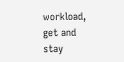workload, get and stay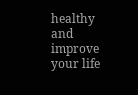healthy and improve your life